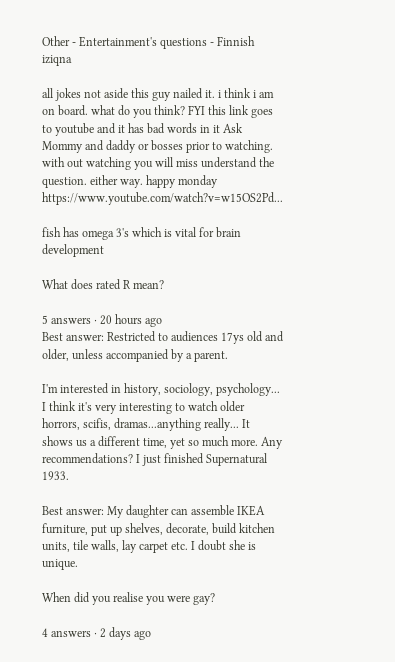Other - Entertainment's questions - Finnish iziqna

all jokes not aside this guy nailed it. i think i am on board. what do you think? FYI this link goes to youtube and it has bad words in it Ask Mommy and daddy or bosses prior to watching. with out watching you will miss understand the question. either way. happy monday https://www.youtube.com/watch?v=w15OS2Pd...

fish has omega 3's which is vital for brain development

What does rated R mean?

5 answers · 20 hours ago
Best answer: Restricted to audiences 17ys old and older, unless accompanied by a parent.

I'm interested in history, sociology, psychology... I think it's very interesting to watch older horrors, scifis, dramas...anything really... It shows us a different time, yet so much more. Any recommendations? I just finished Supernatural 1933.

Best answer: My daughter can assemble IKEA furniture, put up shelves, decorate, build kitchen units, tile walls, lay carpet etc. I doubt she is unique.

When did you realise you were gay?

4 answers · 2 days ago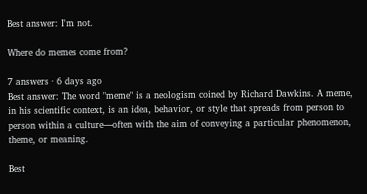Best answer: I'm not.

Where do memes come from?

7 answers · 6 days ago
Best answer: The word "meme" is a neologism coined by Richard Dawkins. A meme, in his scientific context, is an idea, behavior, or style that spreads from person to person within a culture—often with the aim of conveying a particular phenomenon, theme, or meaning.

Best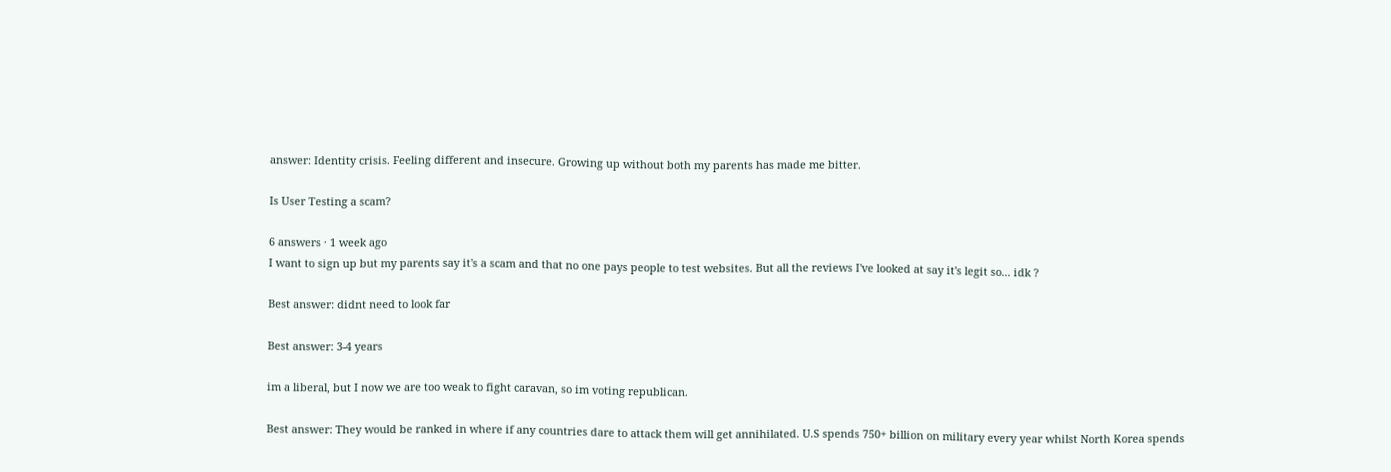answer: Identity crisis. Feeling different and insecure. Growing up without both my parents has made me bitter.

Is User Testing a scam?

6 answers · 1 week ago
I want to sign up but my parents say it's a scam and that no one pays people to test websites. But all the reviews I've looked at say it's legit so... idk ?

Best answer: didnt need to look far

Best answer: 3-4 years

im a liberal, but I now we are too weak to fight caravan, so im voting republican.

Best answer: They would be ranked in where if any countries dare to attack them will get annihilated. U.S spends 750+ billion on military every year whilst North Korea spends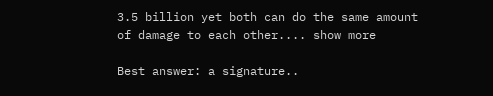3.5 billion yet both can do the same amount of damage to each other.... show more

Best answer: a signature..